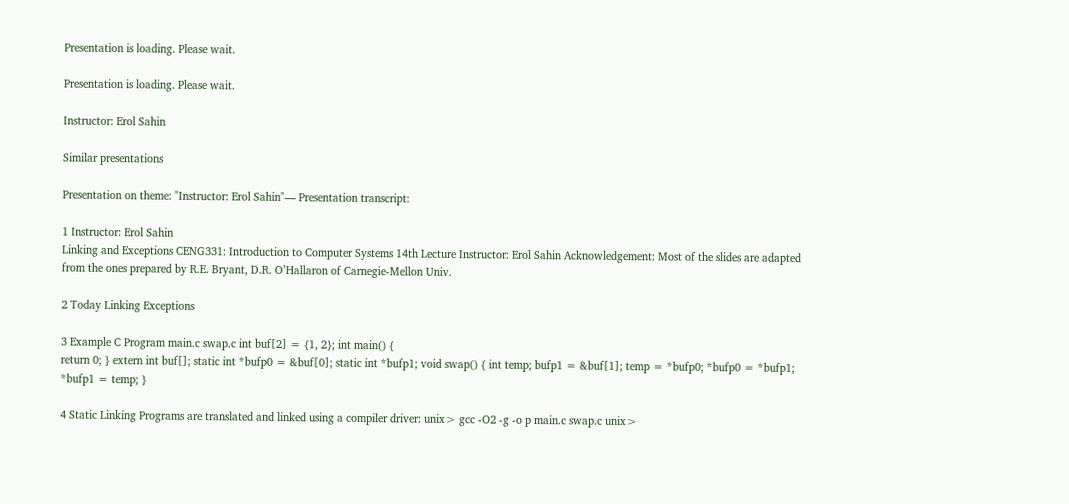Presentation is loading. Please wait.

Presentation is loading. Please wait.

Instructor: Erol Sahin

Similar presentations

Presentation on theme: "Instructor: Erol Sahin"— Presentation transcript:

1 Instructor: Erol Sahin
Linking and Exceptions CENG331: Introduction to Computer Systems 14th Lecture Instructor: Erol Sahin Acknowledgement: Most of the slides are adapted from the ones prepared by R.E. Bryant, D.R. O’Hallaron of Carnegie-Mellon Univ.

2 Today Linking Exceptions

3 Example C Program main.c swap.c int buf[2] = {1, 2}; int main() {
return 0; } extern int buf[]; static int *bufp0 = &buf[0]; static int *bufp1; void swap() { int temp; bufp1 = &buf[1]; temp = *bufp0; *bufp0 = *bufp1; *bufp1 = temp; }

4 Static Linking Programs are translated and linked using a compiler driver: unix> gcc -O2 -g -o p main.c swap.c unix>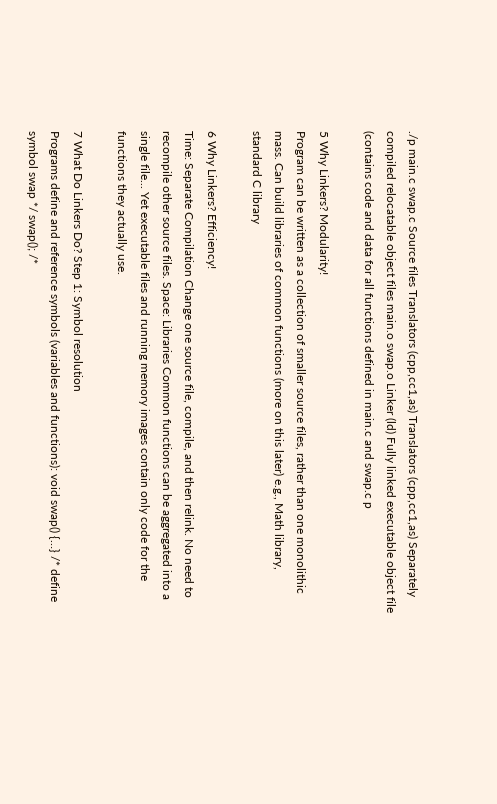./p main.c swap.c Source files Translators (cpp,cc1,as) Translators (cpp,cc1,as) Separately compiled relocatable object files main.o swap.o Linker (ld) Fully linked executable object file (contains code and data for all functions defined in main.c and swap.c p

5 Why Linkers? Modularity!
Program can be written as a collection of smaller source files, rather than one monolithic mass. Can build libraries of common functions (more on this later) e.g., Math library, standard C library

6 Why Linkers? Efficiency!
Time: Separate Compilation Change one source file, compile, and then relink. No need to recompile other source files. Space: Libraries Common functions can be aggregated into a single file... Yet executable files and running memory images contain only code for the functions they actually use.

7 What Do Linkers Do? Step 1: Symbol resolution
Programs define and reference symbols (variables and functions): void swap() {…} /* define symbol swap */ swap(); /*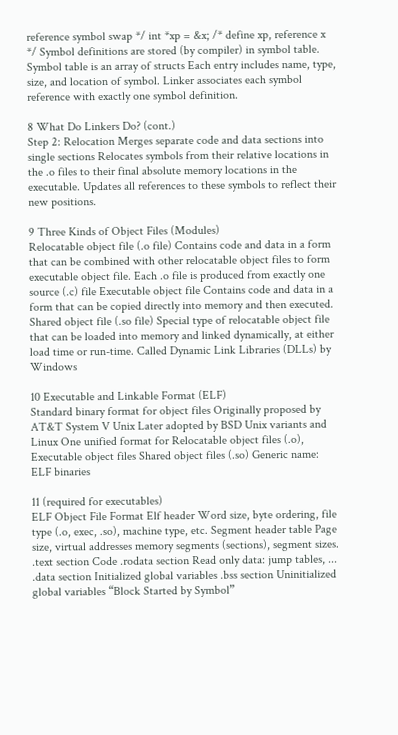reference symbol swap */ int *xp = &x; /* define xp, reference x */ Symbol definitions are stored (by compiler) in symbol table. Symbol table is an array of structs Each entry includes name, type, size, and location of symbol. Linker associates each symbol reference with exactly one symbol definition.

8 What Do Linkers Do? (cont.)
Step 2: Relocation Merges separate code and data sections into single sections Relocates symbols from their relative locations in the .o files to their final absolute memory locations in the executable. Updates all references to these symbols to reflect their new positions.

9 Three Kinds of Object Files (Modules)
Relocatable object file (.o file) Contains code and data in a form that can be combined with other relocatable object files to form executable object file. Each .o file is produced from exactly one source (.c) file Executable object file Contains code and data in a form that can be copied directly into memory and then executed. Shared object file (.so file) Special type of relocatable object file that can be loaded into memory and linked dynamically, at either load time or run-time. Called Dynamic Link Libraries (DLLs) by Windows

10 Executable and Linkable Format (ELF)
Standard binary format for object files Originally proposed by AT&T System V Unix Later adopted by BSD Unix variants and Linux One unified format for Relocatable object files (.o), Executable object files Shared object files (.so) Generic name: ELF binaries

11 (required for executables)
ELF Object File Format Elf header Word size, byte ordering, file type (.o, exec, .so), machine type, etc. Segment header table Page size, virtual addresses memory segments (sections), segment sizes. .text section Code .rodata section Read only data: jump tables, ... .data section Initialized global variables .bss section Uninitialized global variables “Block Started by Symbol”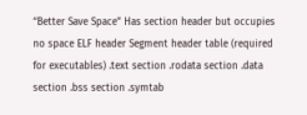“Better Save Space” Has section header but occupies no space ELF header Segment header table (required for executables) .text section .rodata section .data section .bss section .symtab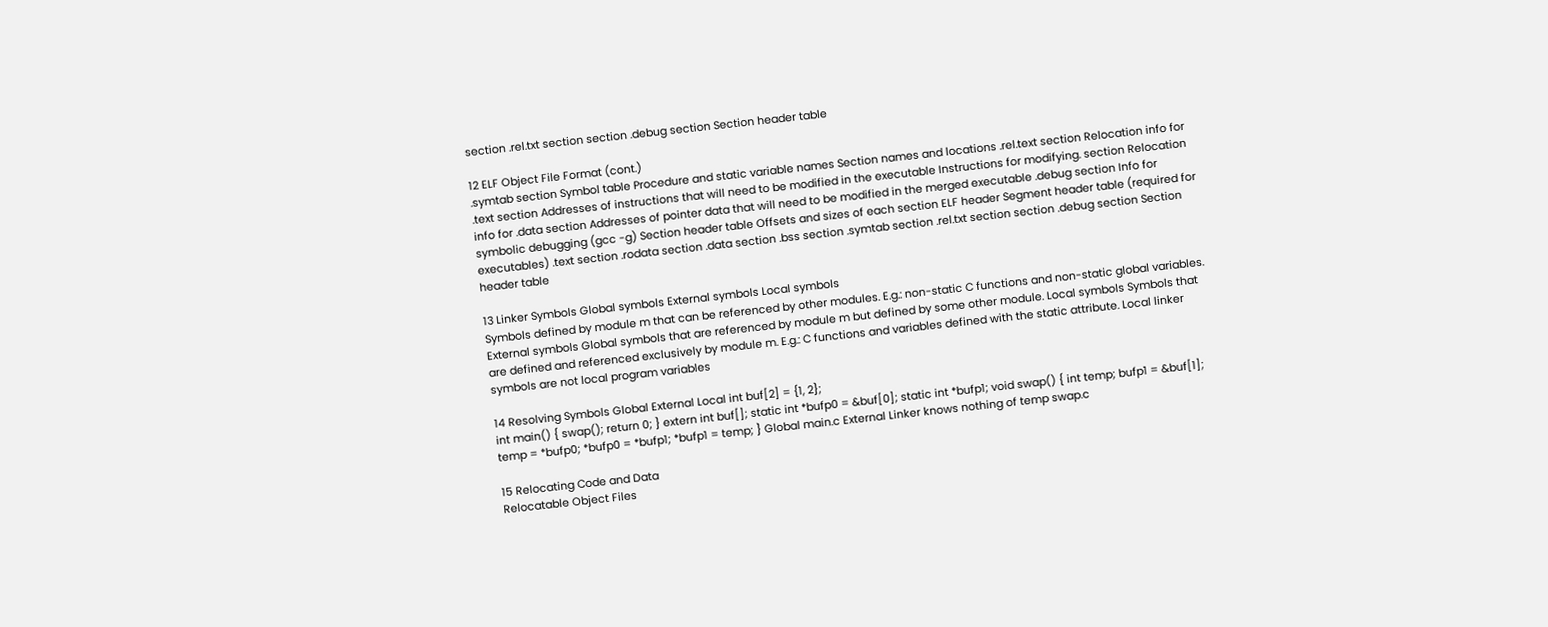section .rel.txt section section .debug section Section header table

12 ELF Object File Format (cont.)
.symtab section Symbol table Procedure and static variable names Section names and locations .rel.text section Relocation info for .text section Addresses of instructions that will need to be modified in the executable Instructions for modifying. section Relocation info for .data section Addresses of pointer data that will need to be modified in the merged executable .debug section Info for symbolic debugging (gcc -g) Section header table Offsets and sizes of each section ELF header Segment header table (required for executables) .text section .rodata section .data section .bss section .symtab section .rel.txt section section .debug section Section header table

13 Linker Symbols Global symbols External symbols Local symbols
Symbols defined by module m that can be referenced by other modules. E.g.: non-static C functions and non-static global variables. External symbols Global symbols that are referenced by module m but defined by some other module. Local symbols Symbols that are defined and referenced exclusively by module m. E.g.: C functions and variables defined with the static attribute. Local linker symbols are not local program variables

14 Resolving Symbols Global External Local int buf[2] = {1, 2};
int main() { swap(); return 0; } extern int buf[]; static int *bufp0 = &buf[0]; static int *bufp1; void swap() { int temp; bufp1 = &buf[1]; temp = *bufp0; *bufp0 = *bufp1; *bufp1 = temp; } Global main.c External Linker knows nothing of temp swap.c

15 Relocating Code and Data
Relocatable Object Files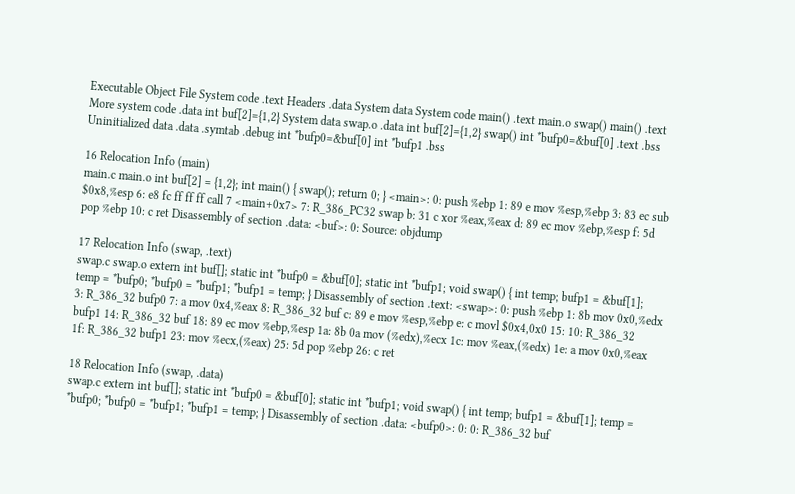Executable Object File System code .text Headers .data System data System code main() .text main.o swap() main() .text More system code .data int buf[2]={1,2} System data swap.o .data int buf[2]={1,2} swap() int *bufp0=&buf[0] .text .bss Uninitialized data .data .symtab .debug int *bufp0=&buf[0] int *bufp1 .bss

16 Relocation Info (main)
main.c main.o int buf[2] = {1,2}; int main() { swap(); return 0; } <main>: 0: push %ebp 1: 89 e mov %esp,%ebp 3: 83 ec sub $0x8,%esp 6: e8 fc ff ff ff call 7 <main+0x7> 7: R_386_PC32 swap b: 31 c xor %eax,%eax d: 89 ec mov %ebp,%esp f: 5d pop %ebp 10: c ret Disassembly of section .data: <buf>: 0: Source: objdump

17 Relocation Info (swap, .text)
swap.c swap.o extern int buf[]; static int *bufp0 = &buf[0]; static int *bufp1; void swap() { int temp; bufp1 = &buf[1]; temp = *bufp0; *bufp0 = *bufp1; *bufp1 = temp; } Disassembly of section .text: <swap>: 0: push %ebp 1: 8b mov 0x0,%edx 3: R_386_32 bufp0 7: a mov 0x4,%eax 8: R_386_32 buf c: 89 e mov %esp,%ebp e: c movl $0x4,0x0 15: 10: R_386_32 bufp1 14: R_386_32 buf 18: 89 ec mov %ebp,%esp 1a: 8b 0a mov (%edx),%ecx 1c: mov %eax,(%edx) 1e: a mov 0x0,%eax 1f: R_386_32 bufp1 23: mov %ecx,(%eax) 25: 5d pop %ebp 26: c ret

18 Relocation Info (swap, .data)
swap.c extern int buf[]; static int *bufp0 = &buf[0]; static int *bufp1; void swap() { int temp; bufp1 = &buf[1]; temp = *bufp0; *bufp0 = *bufp1; *bufp1 = temp; } Disassembly of section .data: <bufp0>: 0: 0: R_386_32 buf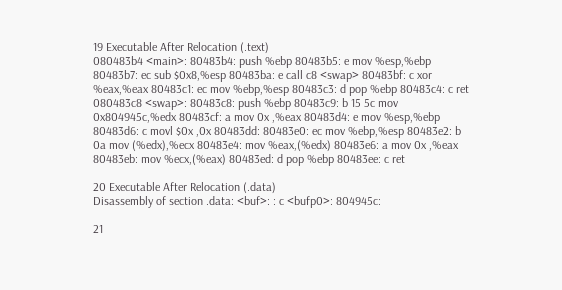19 Executable After Relocation (.text)
080483b4 <main>: 80483b4: push %ebp 80483b5: e mov %esp,%ebp 80483b7: ec sub $0x8,%esp 80483ba: e call c8 <swap> 80483bf: c xor %eax,%eax 80483c1: ec mov %ebp,%esp 80483c3: d pop %ebp 80483c4: c ret 080483c8 <swap>: 80483c8: push %ebp 80483c9: b 15 5c mov 0x804945c,%edx 80483cf: a mov 0x ,%eax 80483d4: e mov %esp,%ebp 80483d6: c movl $0x ,0x 80483dd: 80483e0: ec mov %ebp,%esp 80483e2: b 0a mov (%edx),%ecx 80483e4: mov %eax,(%edx) 80483e6: a mov 0x ,%eax 80483eb: mov %ecx,(%eax) 80483ed: d pop %ebp 80483ee: c ret

20 Executable After Relocation (.data)
Disassembly of section .data: <buf>: : c <bufp0>: 804945c:

21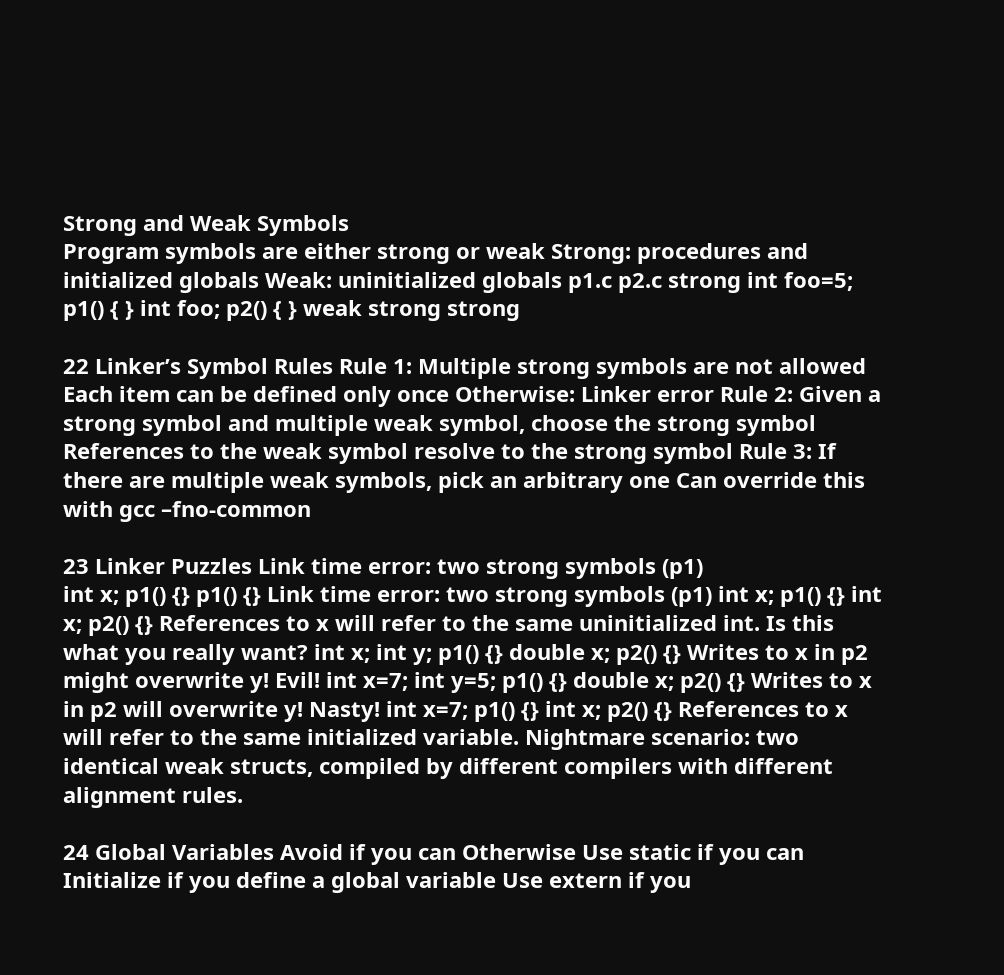Strong and Weak Symbols
Program symbols are either strong or weak Strong: procedures and initialized globals Weak: uninitialized globals p1.c p2.c strong int foo=5; p1() { } int foo; p2() { } weak strong strong

22 Linker’s Symbol Rules Rule 1: Multiple strong symbols are not allowed
Each item can be defined only once Otherwise: Linker error Rule 2: Given a strong symbol and multiple weak symbol, choose the strong symbol References to the weak symbol resolve to the strong symbol Rule 3: If there are multiple weak symbols, pick an arbitrary one Can override this with gcc –fno-common

23 Linker Puzzles Link time error: two strong symbols (p1)
int x; p1() {} p1() {} Link time error: two strong symbols (p1) int x; p1() {} int x; p2() {} References to x will refer to the same uninitialized int. Is this what you really want? int x; int y; p1() {} double x; p2() {} Writes to x in p2 might overwrite y! Evil! int x=7; int y=5; p1() {} double x; p2() {} Writes to x in p2 will overwrite y! Nasty! int x=7; p1() {} int x; p2() {} References to x will refer to the same initialized variable. Nightmare scenario: two identical weak structs, compiled by different compilers with different alignment rules.

24 Global Variables Avoid if you can Otherwise Use static if you can
Initialize if you define a global variable Use extern if you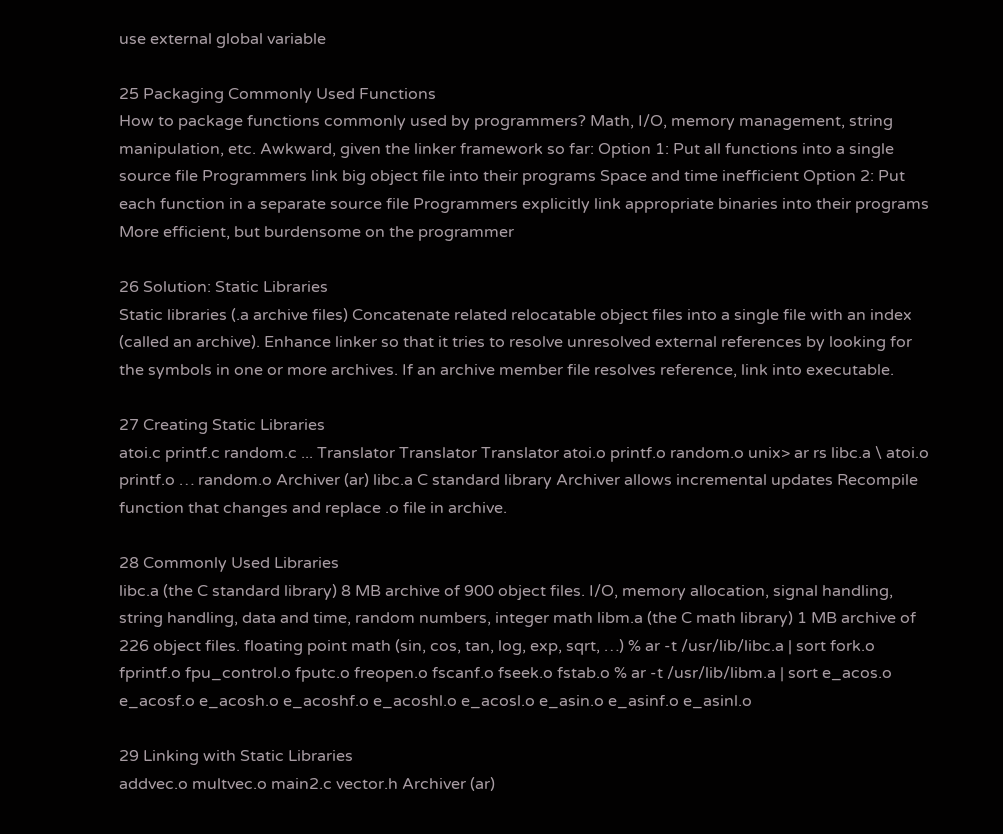use external global variable

25 Packaging Commonly Used Functions
How to package functions commonly used by programmers? Math, I/O, memory management, string manipulation, etc. Awkward, given the linker framework so far: Option 1: Put all functions into a single source file Programmers link big object file into their programs Space and time inefficient Option 2: Put each function in a separate source file Programmers explicitly link appropriate binaries into their programs More efficient, but burdensome on the programmer

26 Solution: Static Libraries
Static libraries (.a archive files) Concatenate related relocatable object files into a single file with an index (called an archive). Enhance linker so that it tries to resolve unresolved external references by looking for the symbols in one or more archives. If an archive member file resolves reference, link into executable.

27 Creating Static Libraries
atoi.c printf.c random.c ... Translator Translator Translator atoi.o printf.o random.o unix> ar rs libc.a \ atoi.o printf.o … random.o Archiver (ar) libc.a C standard library Archiver allows incremental updates Recompile function that changes and replace .o file in archive.

28 Commonly Used Libraries
libc.a (the C standard library) 8 MB archive of 900 object files. I/O, memory allocation, signal handling, string handling, data and time, random numbers, integer math libm.a (the C math library) 1 MB archive of 226 object files. floating point math (sin, cos, tan, log, exp, sqrt, …) % ar -t /usr/lib/libc.a | sort fork.o fprintf.o fpu_control.o fputc.o freopen.o fscanf.o fseek.o fstab.o % ar -t /usr/lib/libm.a | sort e_acos.o e_acosf.o e_acosh.o e_acoshf.o e_acoshl.o e_acosl.o e_asin.o e_asinf.o e_asinl.o

29 Linking with Static Libraries
addvec.o multvec.o main2.c vector.h Archiver (ar)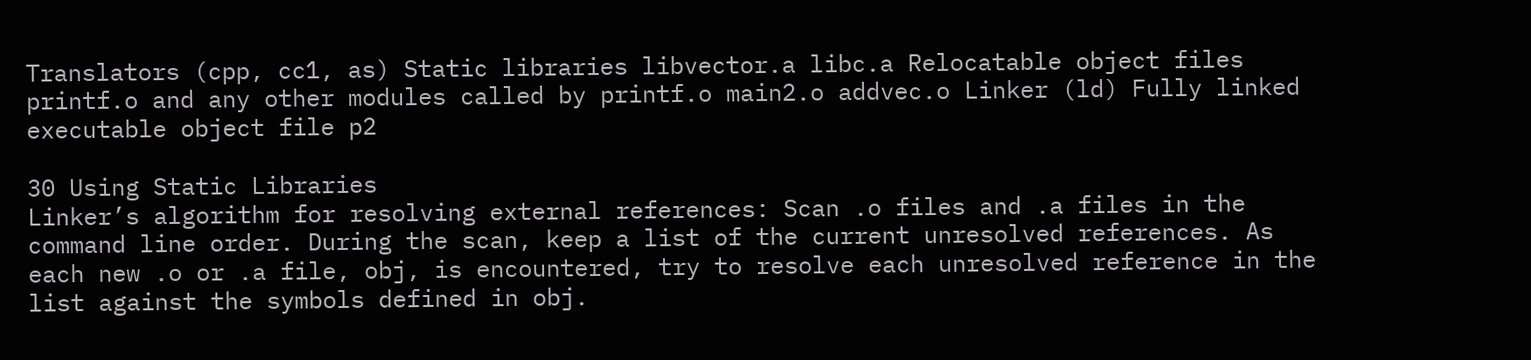Translators (cpp, cc1, as) Static libraries libvector.a libc.a Relocatable object files printf.o and any other modules called by printf.o main2.o addvec.o Linker (ld) Fully linked executable object file p2

30 Using Static Libraries
Linker’s algorithm for resolving external references: Scan .o files and .a files in the command line order. During the scan, keep a list of the current unresolved references. As each new .o or .a file, obj, is encountered, try to resolve each unresolved reference in the list against the symbols defined in obj.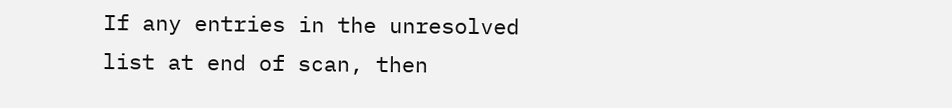If any entries in the unresolved list at end of scan, then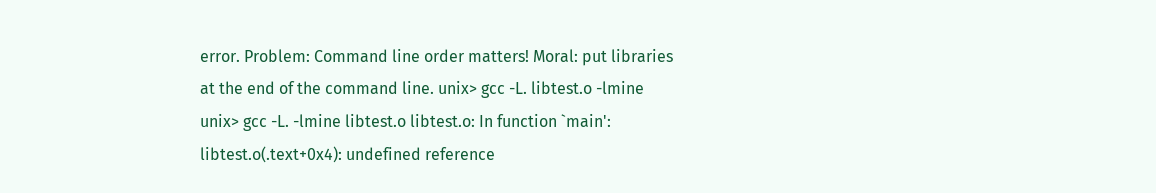error. Problem: Command line order matters! Moral: put libraries at the end of the command line. unix> gcc -L. libtest.o -lmine unix> gcc -L. -lmine libtest.o libtest.o: In function `main': libtest.o(.text+0x4): undefined reference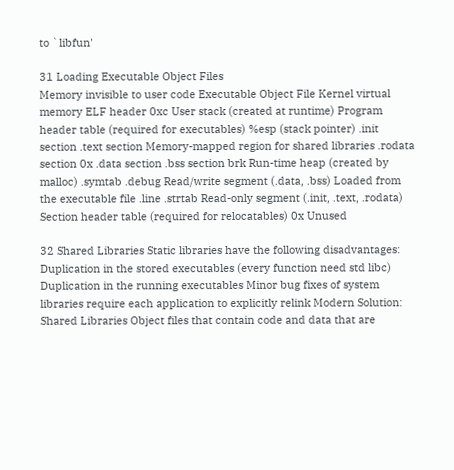to `libfun'

31 Loading Executable Object Files
Memory invisible to user code Executable Object File Kernel virtual memory ELF header 0xc User stack (created at runtime) Program header table (required for executables) %esp (stack pointer) .init section .text section Memory-mapped region for shared libraries .rodata section 0x .data section .bss section brk Run-time heap (created by malloc) .symtab .debug Read/write segment (.data, .bss) Loaded from the executable file .line .strtab Read-only segment (.init, .text, .rodata) Section header table (required for relocatables) 0x Unused

32 Shared Libraries Static libraries have the following disadvantages:
Duplication in the stored executables (every function need std libc) Duplication in the running executables Minor bug fixes of system libraries require each application to explicitly relink Modern Solution: Shared Libraries Object files that contain code and data that are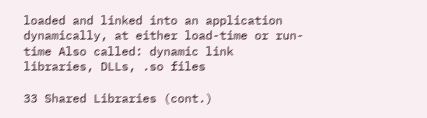loaded and linked into an application dynamically, at either load-time or run-time Also called: dynamic link libraries, DLLs, .so files

33 Shared Libraries (cont.)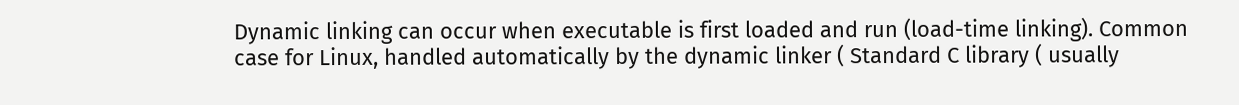Dynamic linking can occur when executable is first loaded and run (load-time linking). Common case for Linux, handled automatically by the dynamic linker ( Standard C library ( usually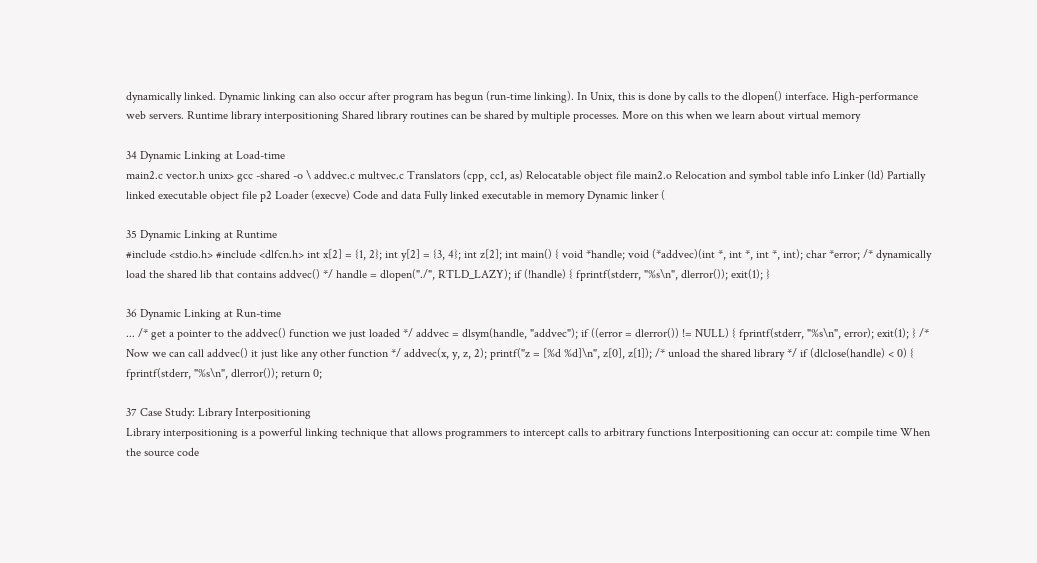dynamically linked. Dynamic linking can also occur after program has begun (run-time linking). In Unix, this is done by calls to the dlopen() interface. High-performance web servers. Runtime library interpositioning Shared library routines can be shared by multiple processes. More on this when we learn about virtual memory

34 Dynamic Linking at Load-time
main2.c vector.h unix> gcc -shared -o \ addvec.c multvec.c Translators (cpp, cc1, as) Relocatable object file main2.o Relocation and symbol table info Linker (ld) Partially linked executable object file p2 Loader (execve) Code and data Fully linked executable in memory Dynamic linker (

35 Dynamic Linking at Runtime
#include <stdio.h> #include <dlfcn.h> int x[2] = {1, 2}; int y[2] = {3, 4}; int z[2]; int main() { void *handle; void (*addvec)(int *, int *, int *, int); char *error; /* dynamically load the shared lib that contains addvec() */ handle = dlopen("./", RTLD_LAZY); if (!handle) { fprintf(stderr, "%s\n", dlerror()); exit(1); }

36 Dynamic Linking at Run-time
... /* get a pointer to the addvec() function we just loaded */ addvec = dlsym(handle, "addvec"); if ((error = dlerror()) != NULL) { fprintf(stderr, "%s\n", error); exit(1); } /* Now we can call addvec() it just like any other function */ addvec(x, y, z, 2); printf("z = [%d %d]\n", z[0], z[1]); /* unload the shared library */ if (dlclose(handle) < 0) { fprintf(stderr, "%s\n", dlerror()); return 0;

37 Case Study: Library Interpositioning
Library interpositioning is a powerful linking technique that allows programmers to intercept calls to arbitrary functions Interpositioning can occur at: compile time When the source code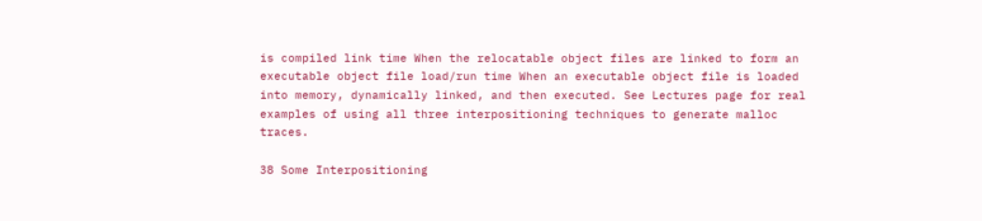is compiled link time When the relocatable object files are linked to form an executable object file load/run time When an executable object file is loaded into memory, dynamically linked, and then executed. See Lectures page for real examples of using all three interpositioning techniques to generate malloc traces.

38 Some Interpositioning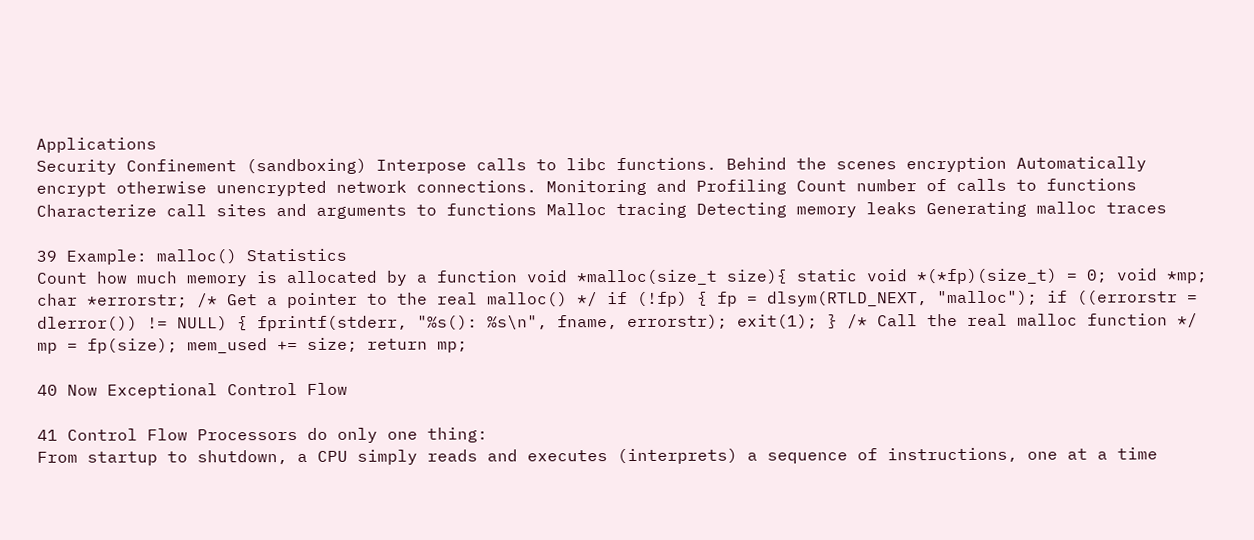Applications
Security Confinement (sandboxing) Interpose calls to libc functions. Behind the scenes encryption Automatically encrypt otherwise unencrypted network connections. Monitoring and Profiling Count number of calls to functions Characterize call sites and arguments to functions Malloc tracing Detecting memory leaks Generating malloc traces

39 Example: malloc() Statistics
Count how much memory is allocated by a function void *malloc(size_t size){ static void *(*fp)(size_t) = 0; void *mp; char *errorstr; /* Get a pointer to the real malloc() */ if (!fp) { fp = dlsym(RTLD_NEXT, "malloc"); if ((errorstr = dlerror()) != NULL) { fprintf(stderr, "%s(): %s\n", fname, errorstr); exit(1); } /* Call the real malloc function */ mp = fp(size); mem_used += size; return mp;

40 Now Exceptional Control Flow

41 Control Flow Processors do only one thing:
From startup to shutdown, a CPU simply reads and executes (interprets) a sequence of instructions, one at a time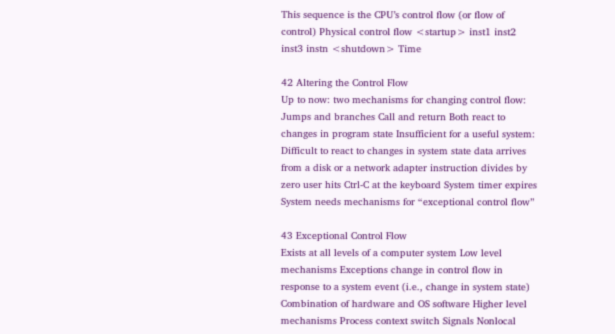This sequence is the CPU’s control flow (or flow of control) Physical control flow <startup> inst1 inst2 inst3 instn <shutdown> Time

42 Altering the Control Flow
Up to now: two mechanisms for changing control flow: Jumps and branches Call and return Both react to changes in program state Insufficient for a useful system: Difficult to react to changes in system state data arrives from a disk or a network adapter instruction divides by zero user hits Ctrl-C at the keyboard System timer expires System needs mechanisms for “exceptional control flow”

43 Exceptional Control Flow
Exists at all levels of a computer system Low level mechanisms Exceptions change in control flow in response to a system event (i.e., change in system state) Combination of hardware and OS software Higher level mechanisms Process context switch Signals Nonlocal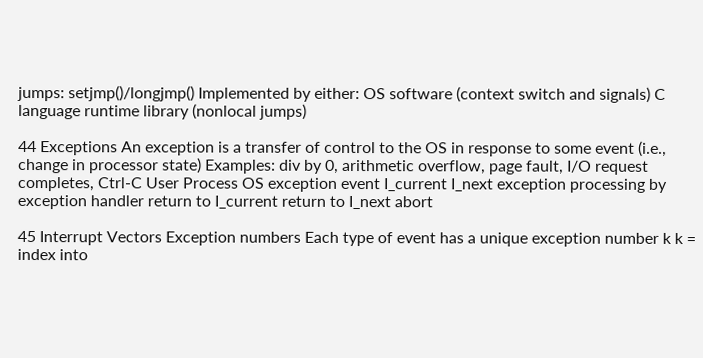jumps: setjmp()/longjmp() Implemented by either: OS software (context switch and signals) C language runtime library (nonlocal jumps)

44 Exceptions An exception is a transfer of control to the OS in response to some event (i.e., change in processor state) Examples: div by 0, arithmetic overflow, page fault, I/O request completes, Ctrl-C User Process OS exception event I_current I_next exception processing by exception handler return to I_current return to I_next abort

45 Interrupt Vectors Exception numbers Each type of event has a unique exception number k k = index into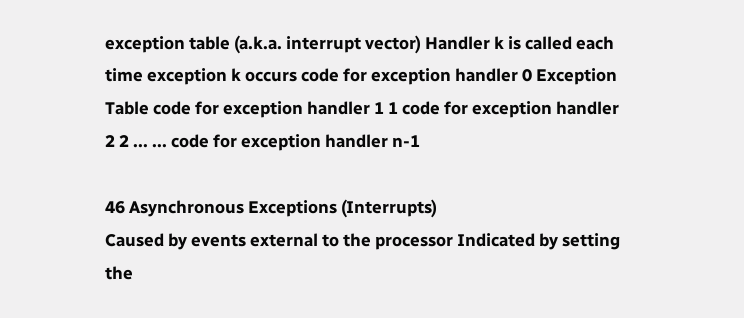exception table (a.k.a. interrupt vector) Handler k is called each time exception k occurs code for exception handler 0 Exception Table code for exception handler 1 1 code for exception handler 2 2 ... ... code for exception handler n-1

46 Asynchronous Exceptions (Interrupts)
Caused by events external to the processor Indicated by setting the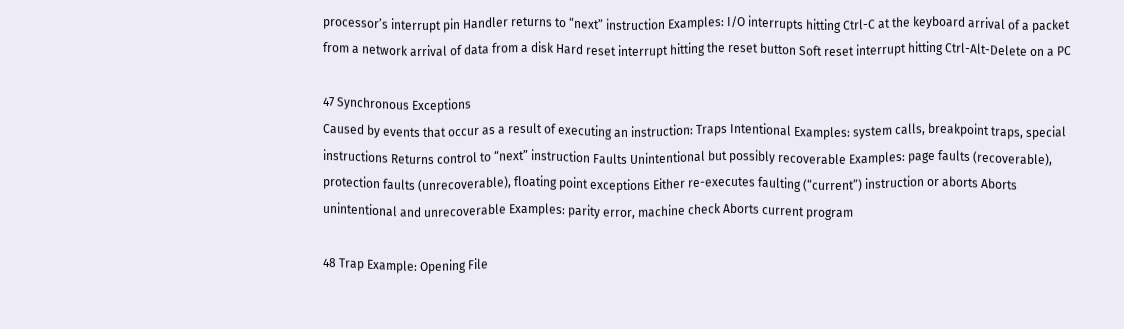processor’s interrupt pin Handler returns to “next” instruction Examples: I/O interrupts hitting Ctrl-C at the keyboard arrival of a packet from a network arrival of data from a disk Hard reset interrupt hitting the reset button Soft reset interrupt hitting Ctrl-Alt-Delete on a PC

47 Synchronous Exceptions
Caused by events that occur as a result of executing an instruction: Traps Intentional Examples: system calls, breakpoint traps, special instructions Returns control to “next” instruction Faults Unintentional but possibly recoverable Examples: page faults (recoverable), protection faults (unrecoverable), floating point exceptions Either re-executes faulting (“current”) instruction or aborts Aborts unintentional and unrecoverable Examples: parity error, machine check Aborts current program

48 Trap Example: Opening File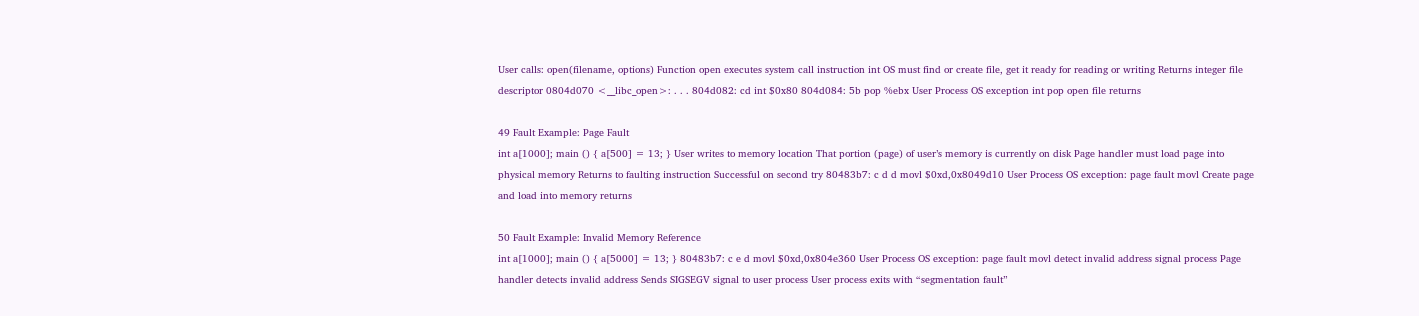User calls: open(filename, options) Function open executes system call instruction int OS must find or create file, get it ready for reading or writing Returns integer file descriptor 0804d070 <__libc_open>: . . . 804d082: cd int $0x80 804d084: 5b pop %ebx User Process OS exception int pop open file returns

49 Fault Example: Page Fault
int a[1000]; main () { a[500] = 13; } User writes to memory location That portion (page) of user’s memory is currently on disk Page handler must load page into physical memory Returns to faulting instruction Successful on second try 80483b7: c d d movl $0xd,0x8049d10 User Process OS exception: page fault movl Create page and load into memory returns

50 Fault Example: Invalid Memory Reference
int a[1000]; main () { a[5000] = 13; } 80483b7: c e d movl $0xd,0x804e360 User Process OS exception: page fault movl detect invalid address signal process Page handler detects invalid address Sends SIGSEGV signal to user process User process exits with “segmentation fault”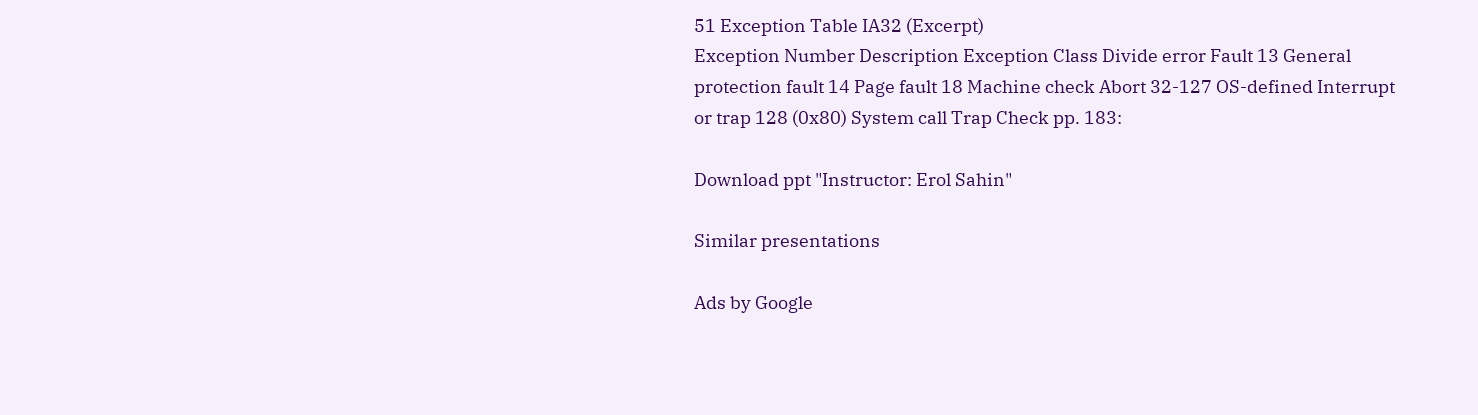51 Exception Table IA32 (Excerpt)
Exception Number Description Exception Class Divide error Fault 13 General protection fault 14 Page fault 18 Machine check Abort 32-127 OS-defined Interrupt or trap 128 (0x80) System call Trap Check pp. 183:

Download ppt "Instructor: Erol Sahin"

Similar presentations

Ads by Google